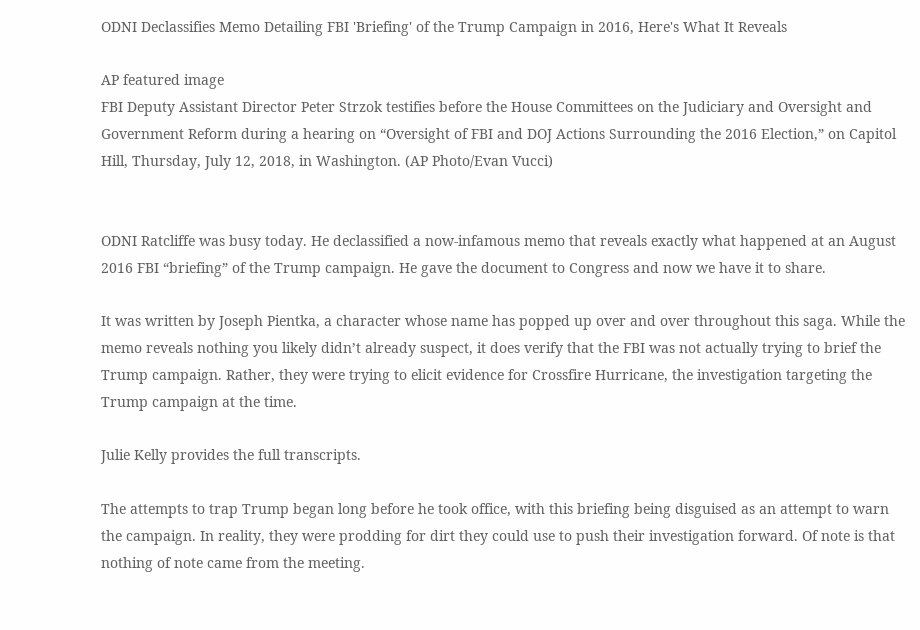ODNI Declassifies Memo Detailing FBI 'Briefing' of the Trump Campaign in 2016, Here's What It Reveals

AP featured image
FBI Deputy Assistant Director Peter Strzok testifies before the House Committees on the Judiciary and Oversight and Government Reform during a hearing on “Oversight of FBI and DOJ Actions Surrounding the 2016 Election,” on Capitol Hill, Thursday, July 12, 2018, in Washington. (AP Photo/Evan Vucci)


ODNI Ratcliffe was busy today. He declassified a now-infamous memo that reveals exactly what happened at an August 2016 FBI “briefing” of the Trump campaign. He gave the document to Congress and now we have it to share.

It was written by Joseph Pientka, a character whose name has popped up over and over throughout this saga. While the memo reveals nothing you likely didn’t already suspect, it does verify that the FBI was not actually trying to brief the Trump campaign. Rather, they were trying to elicit evidence for Crossfire Hurricane, the investigation targeting the Trump campaign at the time.

Julie Kelly provides the full transcripts.

The attempts to trap Trump began long before he took office, with this briefing being disguised as an attempt to warn the campaign. In reality, they were prodding for dirt they could use to push their investigation forward. Of note is that nothing of note came from the meeting.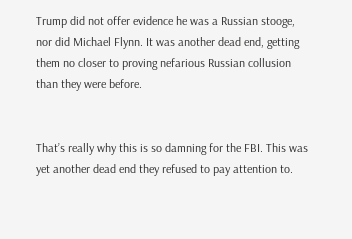Trump did not offer evidence he was a Russian stooge, nor did Michael Flynn. It was another dead end, getting them no closer to proving nefarious Russian collusion than they were before.


That’s really why this is so damning for the FBI. This was yet another dead end they refused to pay attention to.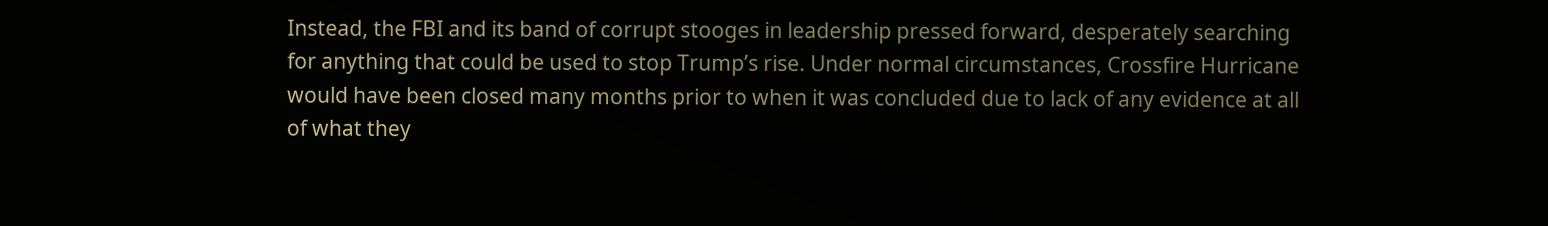Instead, the FBI and its band of corrupt stooges in leadership pressed forward, desperately searching for anything that could be used to stop Trump’s rise. Under normal circumstances, Crossfire Hurricane would have been closed many months prior to when it was concluded due to lack of any evidence at all of what they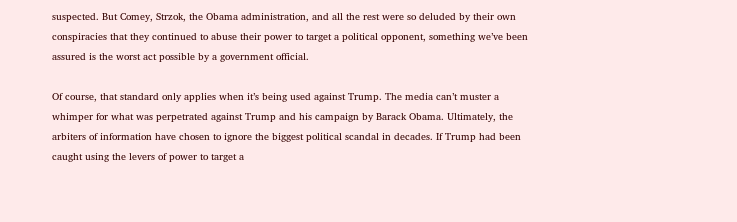suspected. But Comey, Strzok, the Obama administration, and all the rest were so deluded by their own conspiracies that they continued to abuse their power to target a political opponent, something we’ve been assured is the worst act possible by a government official.

Of course, that standard only applies when it’s being used against Trump. The media can’t muster a whimper for what was perpetrated against Trump and his campaign by Barack Obama. Ultimately, the arbiters of information have chosen to ignore the biggest political scandal in decades. If Trump had been caught using the levers of power to target a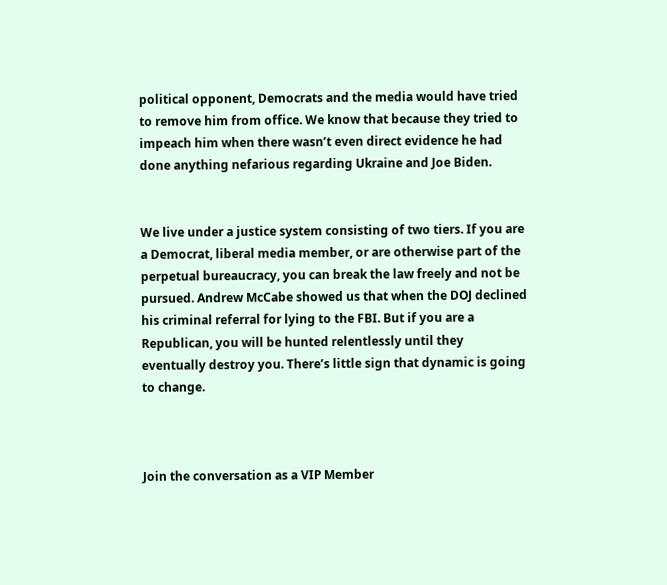political opponent, Democrats and the media would have tried to remove him from office. We know that because they tried to impeach him when there wasn’t even direct evidence he had done anything nefarious regarding Ukraine and Joe Biden.


We live under a justice system consisting of two tiers. If you are a Democrat, liberal media member, or are otherwise part of the perpetual bureaucracy, you can break the law freely and not be pursued. Andrew McCabe showed us that when the DOJ declined his criminal referral for lying to the FBI. But if you are a Republican, you will be hunted relentlessly until they eventually destroy you. There’s little sign that dynamic is going to change.



Join the conversation as a VIP Member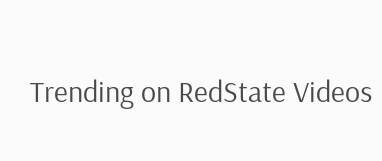Trending on RedState Videos